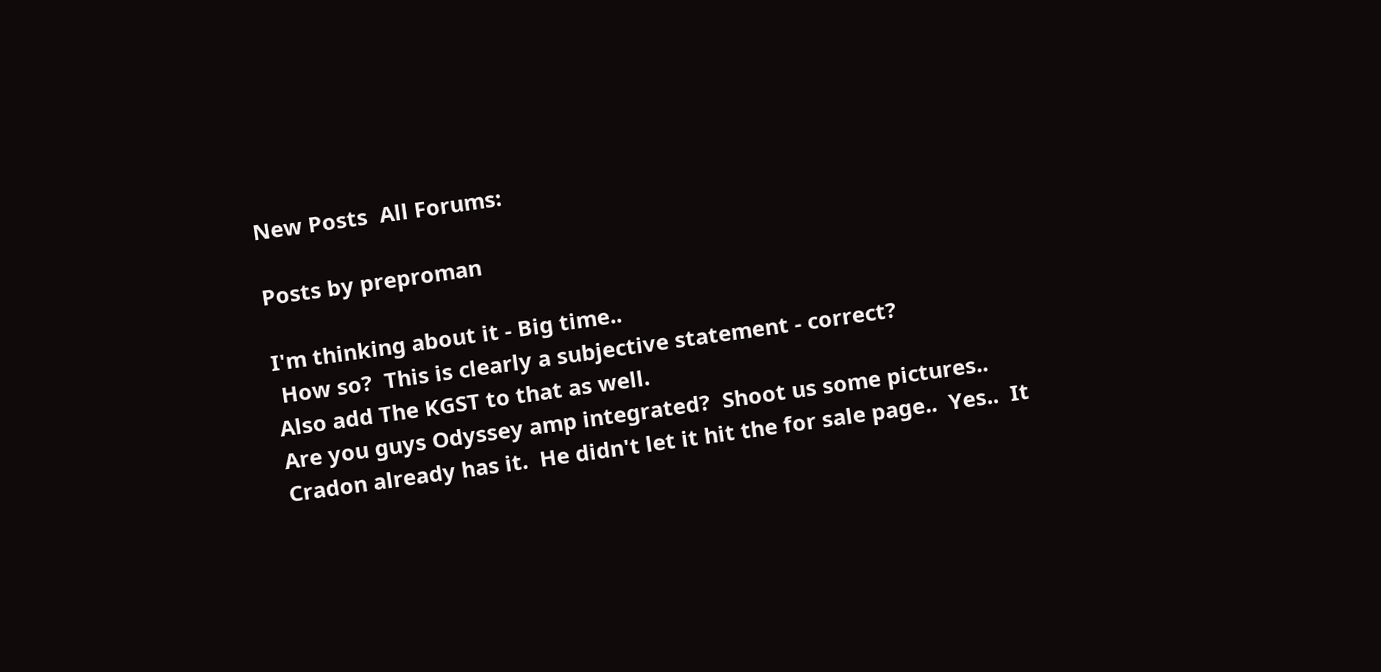New Posts  All Forums:

Posts by preproman

I'm thinking about it - Big time..
 How so?  This is clearly a subjective statement - correct?
Also add The KGST to that as well.
Are you guys Odyssey amp integrated?  Shoot us some pictures..
Cradon already has it.  He didn't let it hit the for sale page..  Yes..  It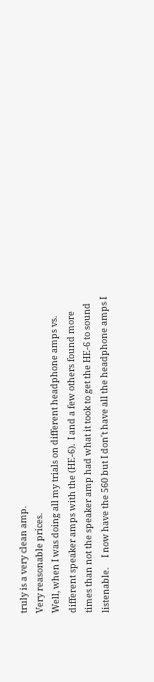truly is a very clean amp.
Very reasonable prices.
Well, when I was doing all my trials on different headphone amps vs. different speaker amps with the (HE-6).  I and a few others found more times than not the speaker amp had what it took to get the HE-6 to sound listenable.     I now have the 560 but I don't have all the headphone amps I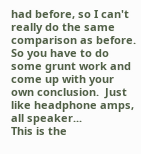had before, so I can't really do the same comparison as before.      So you have to do some grunt work and come up with your own conclusion.  Just like headphone amps, all speaker...
This is the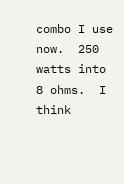combo I use now.  250 watts into 8 ohms.  I think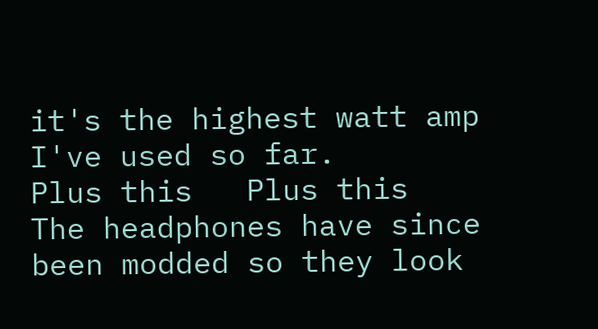it's the highest watt amp I've used so far.       Plus this   Plus this       The headphones have since been modded so they look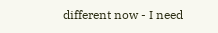different now - I need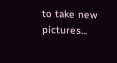to take new pictures...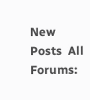New Posts  All Forums: